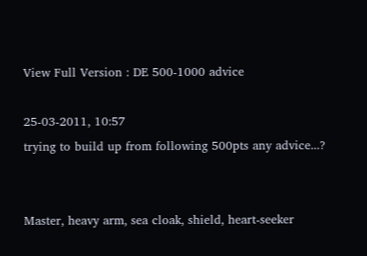View Full Version : DE 500-1000 advice

25-03-2011, 10:57
trying to build up from following 500pts any advice...?


Master, heavy arm, sea cloak, shield, heart-seeker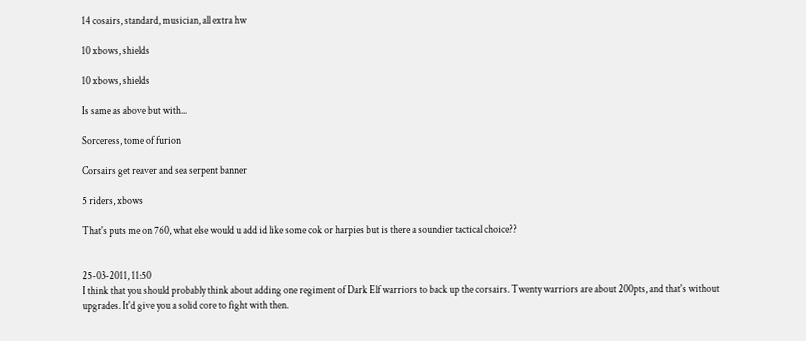14 cosairs, standard, musician, all extra hw

10 xbows, shields

10 xbows, shields

Is same as above but with...

Sorceress, tome of furion

Corsairs get reaver and sea serpent banner

5 riders, xbows

That's puts me on 760, what else would u add id like some cok or harpies but is there a soundier tactical choice??


25-03-2011, 11:50
I think that you should probably think about adding one regiment of Dark Elf warriors to back up the corsairs. Twenty warriors are about 200pts, and that's without upgrades. It'd give you a solid core to fight with then.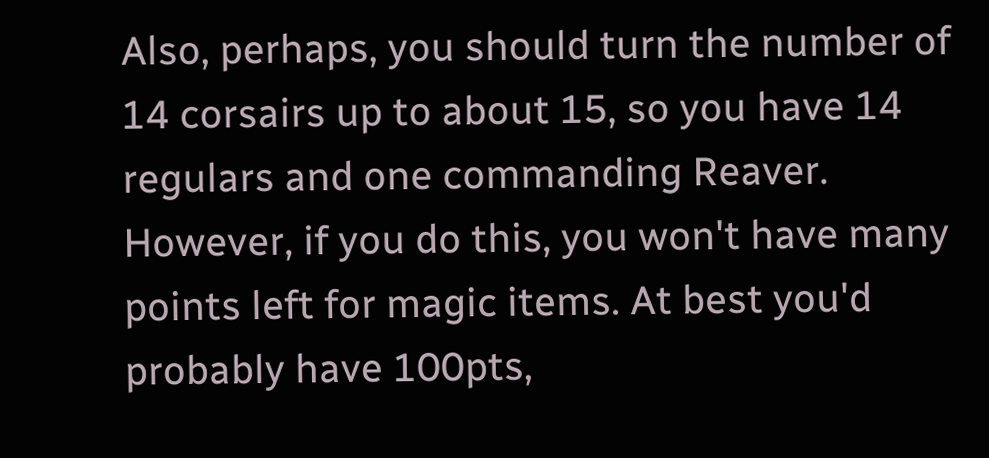Also, perhaps, you should turn the number of 14 corsairs up to about 15, so you have 14 regulars and one commanding Reaver. However, if you do this, you won't have many points left for magic items. At best you'd probably have 100pts,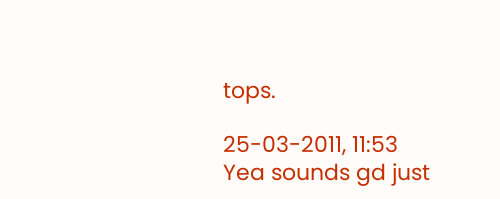tops.

25-03-2011, 11:53
Yea sounds gd just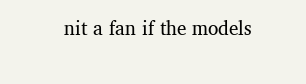nit a fan if the models